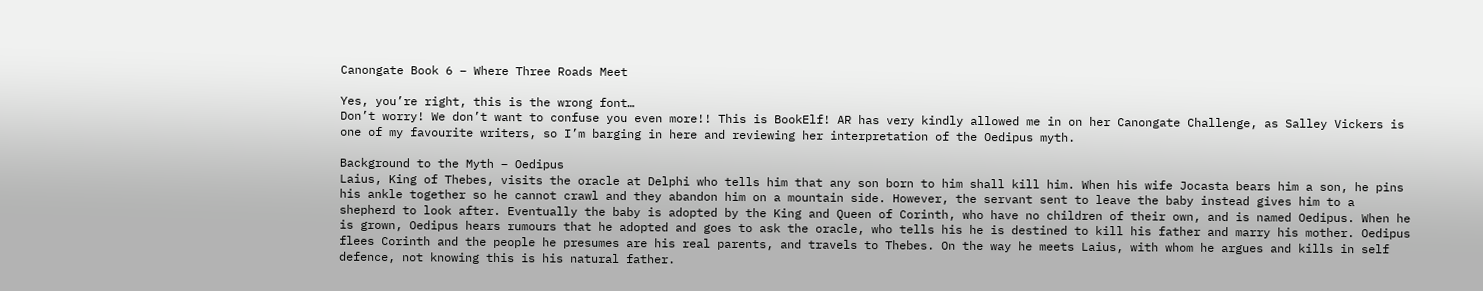Canongate Book 6 – Where Three Roads Meet

Yes, you’re right, this is the wrong font…
Don’t worry! We don’t want to confuse you even more!! This is BookElf! AR has very kindly allowed me in on her Canongate Challenge, as Salley Vickers is one of my favourite writers, so I’m barging in here and reviewing her interpretation of the Oedipus myth.

Background to the Myth – Oedipus
Laius, King of Thebes, visits the oracle at Delphi who tells him that any son born to him shall kill him. When his wife Jocasta bears him a son, he pins his ankle together so he cannot crawl and they abandon him on a mountain side. However, the servant sent to leave the baby instead gives him to a shepherd to look after. Eventually the baby is adopted by the King and Queen of Corinth, who have no children of their own, and is named Oedipus. When he is grown, Oedipus hears rumours that he adopted and goes to ask the oracle, who tells his he is destined to kill his father and marry his mother. Oedipus flees Corinth and the people he presumes are his real parents, and travels to Thebes. On the way he meets Laius, with whom he argues and kills in self defence, not knowing this is his natural father.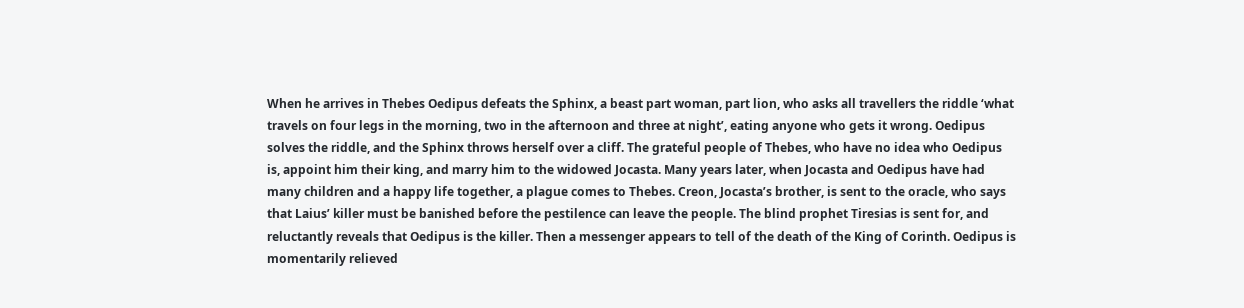When he arrives in Thebes Oedipus defeats the Sphinx, a beast part woman, part lion, who asks all travellers the riddle ‘what travels on four legs in the morning, two in the afternoon and three at night’, eating anyone who gets it wrong. Oedipus solves the riddle, and the Sphinx throws herself over a cliff. The grateful people of Thebes, who have no idea who Oedipus is, appoint him their king, and marry him to the widowed Jocasta. Many years later, when Jocasta and Oedipus have had many children and a happy life together, a plague comes to Thebes. Creon, Jocasta’s brother, is sent to the oracle, who says that Laius’ killer must be banished before the pestilence can leave the people. The blind prophet Tiresias is sent for, and reluctantly reveals that Oedipus is the killer. Then a messenger appears to tell of the death of the King of Corinth. Oedipus is momentarily relieved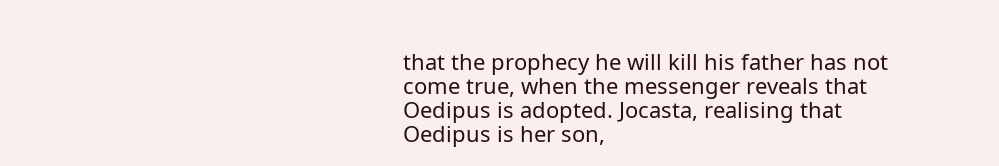that the prophecy he will kill his father has not come true, when the messenger reveals that Oedipus is adopted. Jocasta, realising that Oedipus is her son,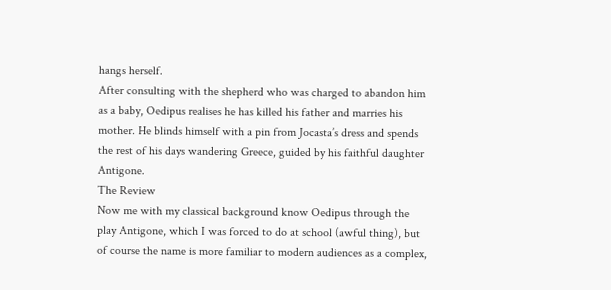hangs herself.
After consulting with the shepherd who was charged to abandon him as a baby, Oedipus realises he has killed his father and marries his mother. He blinds himself with a pin from Jocasta’s dress and spends the rest of his days wandering Greece, guided by his faithful daughter Antigone.
The Review
Now me with my classical background know Oedipus through the play Antigone, which I was forced to do at school (awful thing), but of course the name is more familiar to modern audiences as a complex,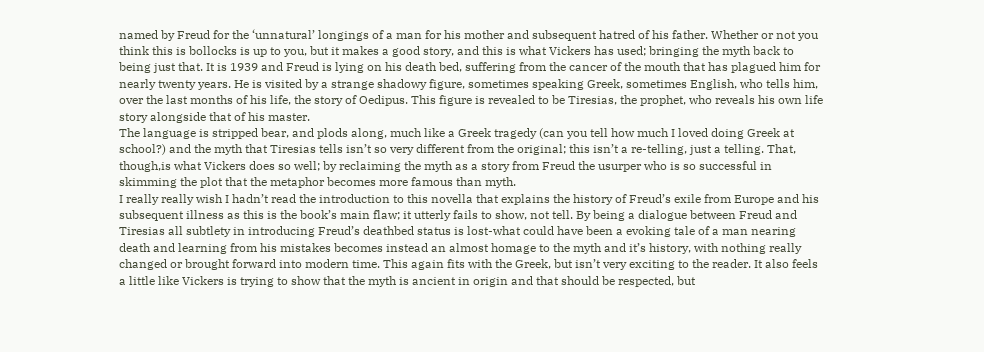named by Freud for the ‘unnatural’ longings of a man for his mother and subsequent hatred of his father. Whether or not you think this is bollocks is up to you, but it makes a good story, and this is what Vickers has used; bringing the myth back to being just that. It is 1939 and Freud is lying on his death bed, suffering from the cancer of the mouth that has plagued him for nearly twenty years. He is visited by a strange shadowy figure, sometimes speaking Greek, sometimes English, who tells him, over the last months of his life, the story of Oedipus. This figure is revealed to be Tiresias, the prophet, who reveals his own life story alongside that of his master.
The language is stripped bear, and plods along, much like a Greek tragedy (can you tell how much I loved doing Greek at school?) and the myth that Tiresias tells isn’t so very different from the original; this isn’t a re-telling, just a telling. That, though,is what Vickers does so well; by reclaiming the myth as a story from Freud the usurper who is so successful in skimming the plot that the metaphor becomes more famous than myth.
I really really wish I hadn’t read the introduction to this novella that explains the history of Freud’s exile from Europe and his subsequent illness as this is the book’s main flaw; it utterly fails to show, not tell. By being a dialogue between Freud and Tiresias all subtlety in introducing Freud’s deathbed status is lost-what could have been a evoking tale of a man nearing death and learning from his mistakes becomes instead an almost homage to the myth and it’s history, with nothing really changed or brought forward into modern time. This again fits with the Greek, but isn’t very exciting to the reader. It also feels a little like Vickers is trying to show that the myth is ancient in origin and that should be respected, but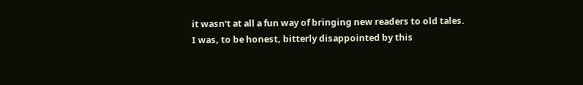it wasn’t at all a fun way of bringing new readers to old tales.
I was, to be honest, bitterly disappointed by this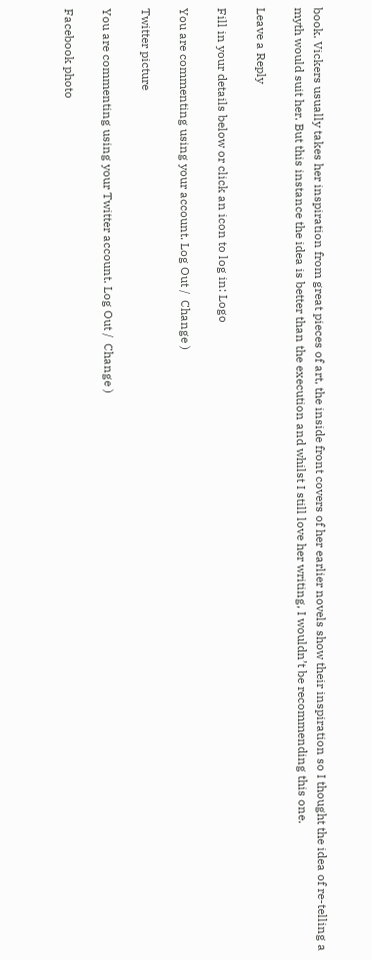book. Vickers usually takes her inspiration from great pieces of art, the inside front covers of her earlier novels show their inspiration so I thought the idea of re-telling a myth would suit her. But this instance the idea is better than the execution and whilst I still love her writing, I wouldn’t be recommending this one.

Leave a Reply

Fill in your details below or click an icon to log in: Logo

You are commenting using your account. Log Out /  Change )

Twitter picture

You are commenting using your Twitter account. Log Out /  Change )

Facebook photo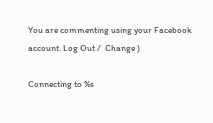You are commenting using your Facebook account. Log Out /  Change )

Connecting to %s